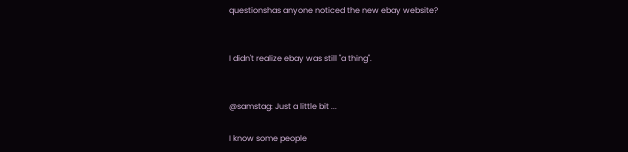questionshas anyone noticed the new ebay website?


I didn't realize ebay was still "a thing".


@samstag: Just a little bit ...

I know some people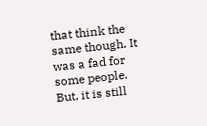that think the same though. It was a fad for some people. But, it is still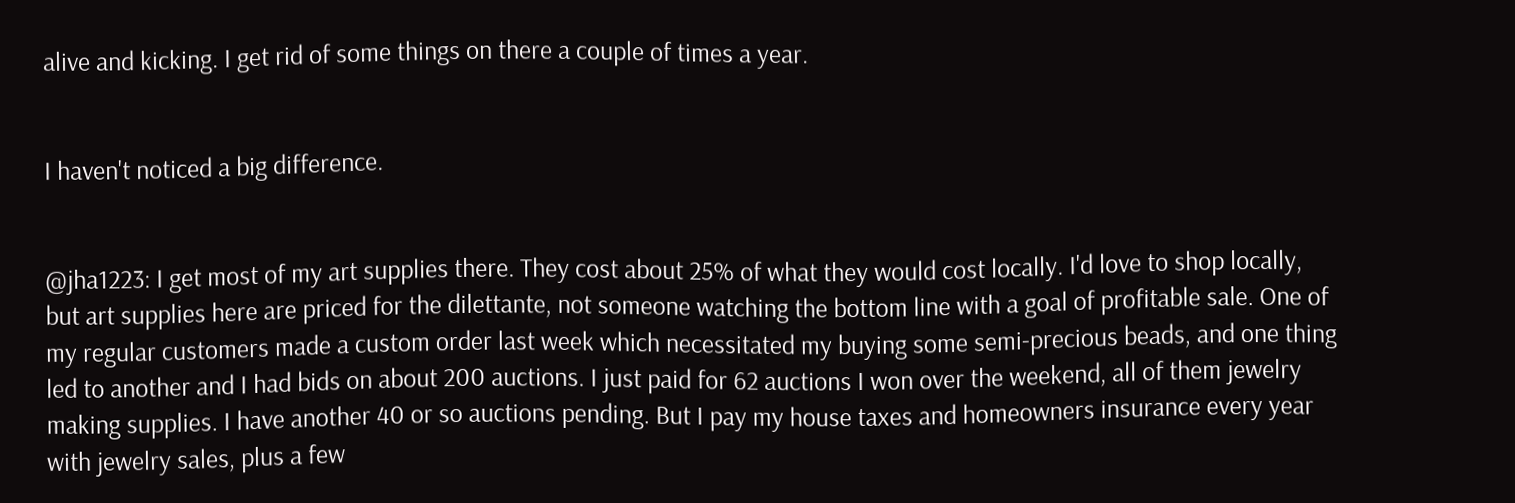alive and kicking. I get rid of some things on there a couple of times a year.


I haven't noticed a big difference.


@jha1223: I get most of my art supplies there. They cost about 25% of what they would cost locally. I'd love to shop locally, but art supplies here are priced for the dilettante, not someone watching the bottom line with a goal of profitable sale. One of my regular customers made a custom order last week which necessitated my buying some semi-precious beads, and one thing led to another and I had bids on about 200 auctions. I just paid for 62 auctions I won over the weekend, all of them jewelry making supplies. I have another 40 or so auctions pending. But I pay my house taxes and homeowners insurance every year with jewelry sales, plus a few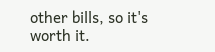other bills, so it's worth it.